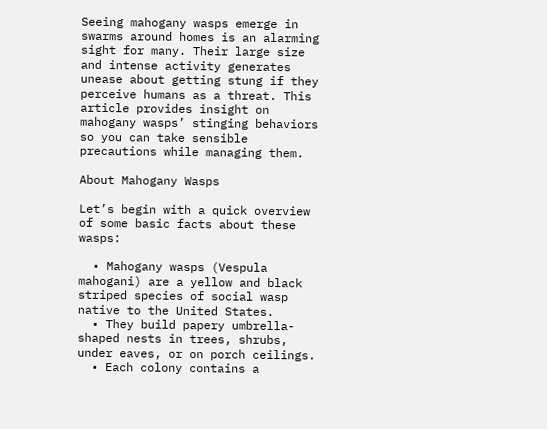Seeing mahogany wasps emerge in swarms around homes is an alarming sight for many. Their large size and intense activity generates unease about getting stung if they perceive humans as a threat. This article provides insight on mahogany wasps’ stinging behaviors so you can take sensible precautions while managing them.

About Mahogany Wasps

Let’s begin with a quick overview of some basic facts about these wasps:

  • Mahogany wasps (Vespula mahogani) are a yellow and black striped species of social wasp native to the United States.
  • They build papery umbrella-shaped nests in trees, shrubs, under eaves, or on porch ceilings.
  • Each colony contains a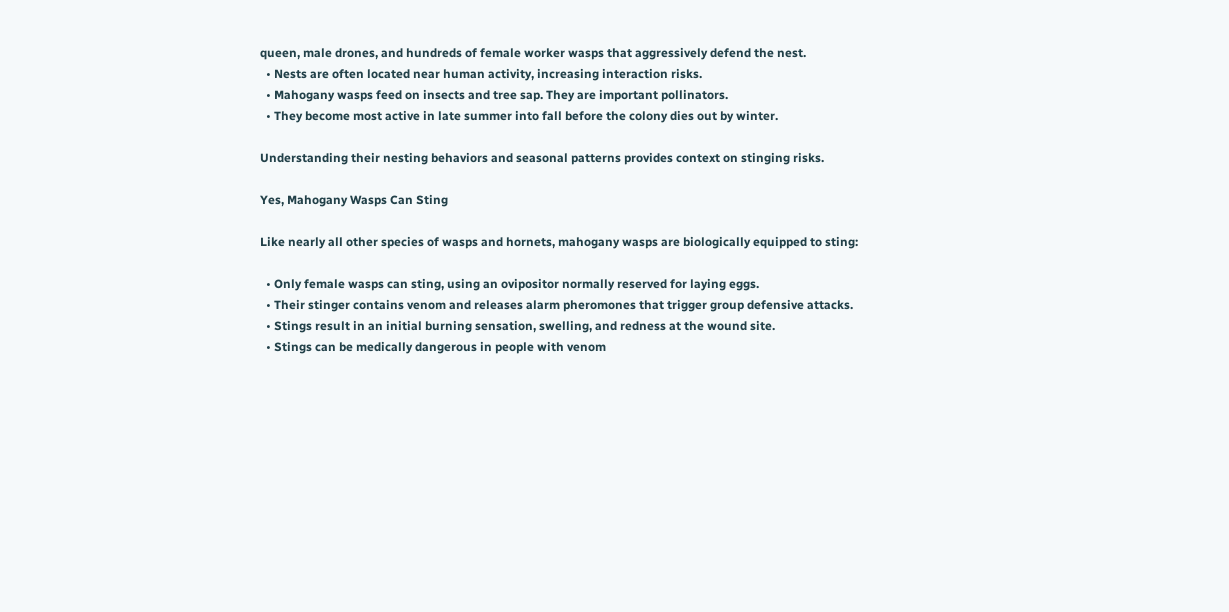queen, male drones, and hundreds of female worker wasps that aggressively defend the nest.
  • Nests are often located near human activity, increasing interaction risks.
  • Mahogany wasps feed on insects and tree sap. They are important pollinators.
  • They become most active in late summer into fall before the colony dies out by winter.

Understanding their nesting behaviors and seasonal patterns provides context on stinging risks.

Yes, Mahogany Wasps Can Sting

Like nearly all other species of wasps and hornets, mahogany wasps are biologically equipped to sting:

  • Only female wasps can sting, using an ovipositor normally reserved for laying eggs.
  • Their stinger contains venom and releases alarm pheromones that trigger group defensive attacks.
  • Stings result in an initial burning sensation, swelling, and redness at the wound site.
  • Stings can be medically dangerous in people with venom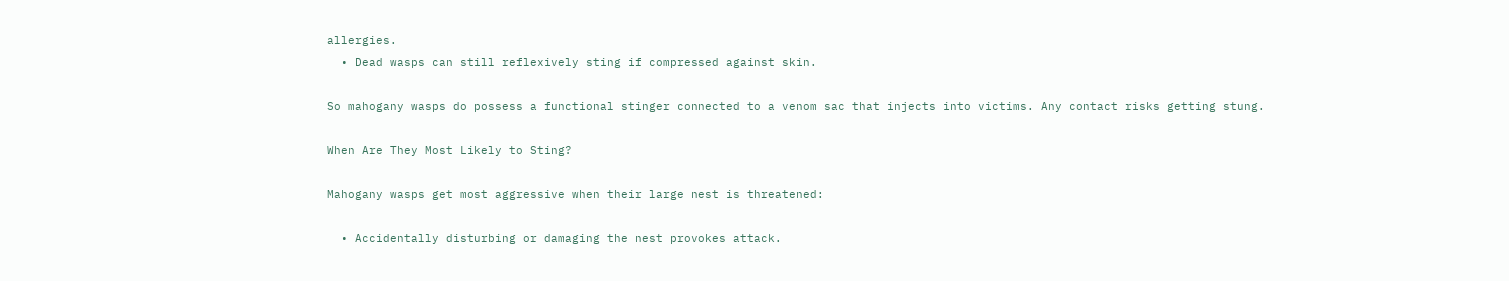allergies.
  • Dead wasps can still reflexively sting if compressed against skin.

So mahogany wasps do possess a functional stinger connected to a venom sac that injects into victims. Any contact risks getting stung.

When Are They Most Likely to Sting?

Mahogany wasps get most aggressive when their large nest is threatened:

  • Accidentally disturbing or damaging the nest provokes attack.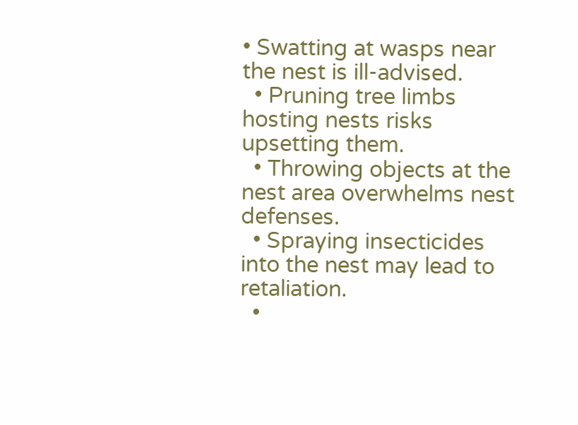• Swatting at wasps near the nest is ill-advised.
  • Pruning tree limbs hosting nests risks upsetting them.
  • Throwing objects at the nest area overwhelms nest defenses.
  • Spraying insecticides into the nest may lead to retaliation.
  •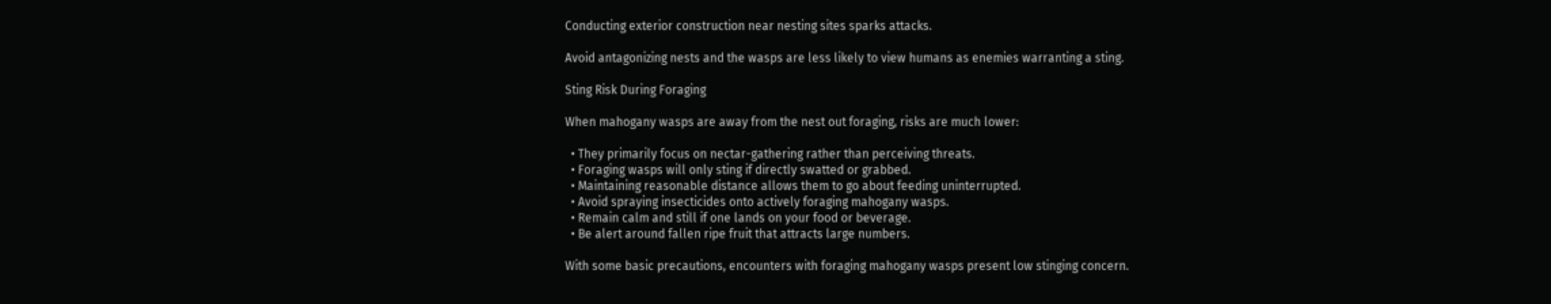Conducting exterior construction near nesting sites sparks attacks.

Avoid antagonizing nests and the wasps are less likely to view humans as enemies warranting a sting.

Sting Risk During Foraging

When mahogany wasps are away from the nest out foraging, risks are much lower:

  • They primarily focus on nectar-gathering rather than perceiving threats.
  • Foraging wasps will only sting if directly swatted or grabbed.
  • Maintaining reasonable distance allows them to go about feeding uninterrupted.
  • Avoid spraying insecticides onto actively foraging mahogany wasps.
  • Remain calm and still if one lands on your food or beverage.
  • Be alert around fallen ripe fruit that attracts large numbers.

With some basic precautions, encounters with foraging mahogany wasps present low stinging concern.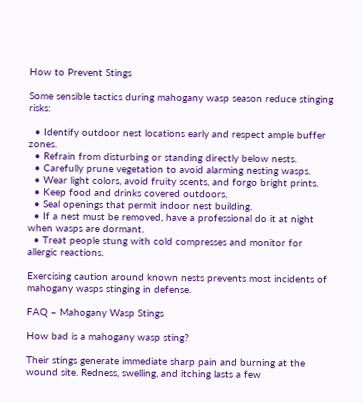How to Prevent Stings

Some sensible tactics during mahogany wasp season reduce stinging risks:

  • Identify outdoor nest locations early and respect ample buffer zones.
  • Refrain from disturbing or standing directly below nests.
  • Carefully prune vegetation to avoid alarming nesting wasps.
  • Wear light colors, avoid fruity scents, and forgo bright prints.
  • Keep food and drinks covered outdoors.
  • Seal openings that permit indoor nest building.
  • If a nest must be removed, have a professional do it at night when wasps are dormant.
  • Treat people stung with cold compresses and monitor for allergic reactions.

Exercising caution around known nests prevents most incidents of mahogany wasps stinging in defense.

FAQ – Mahogany Wasp Stings

How bad is a mahogany wasp sting?

Their stings generate immediate sharp pain and burning at the wound site. Redness, swelling, and itching lasts a few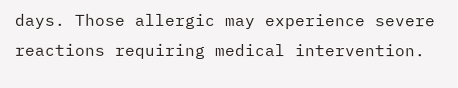days. Those allergic may experience severe reactions requiring medical intervention.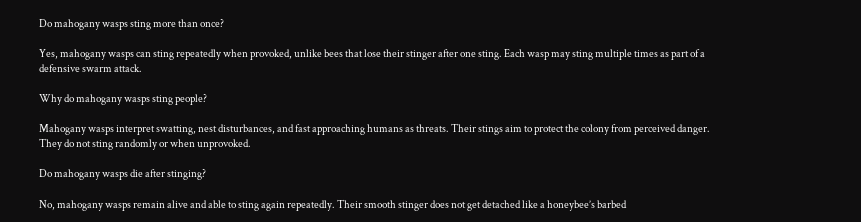Do mahogany wasps sting more than once?

Yes, mahogany wasps can sting repeatedly when provoked, unlike bees that lose their stinger after one sting. Each wasp may sting multiple times as part of a defensive swarm attack.

Why do mahogany wasps sting people?

Mahogany wasps interpret swatting, nest disturbances, and fast approaching humans as threats. Their stings aim to protect the colony from perceived danger. They do not sting randomly or when unprovoked.

Do mahogany wasps die after stinging?

No, mahogany wasps remain alive and able to sting again repeatedly. Their smooth stinger does not get detached like a honeybee’s barbed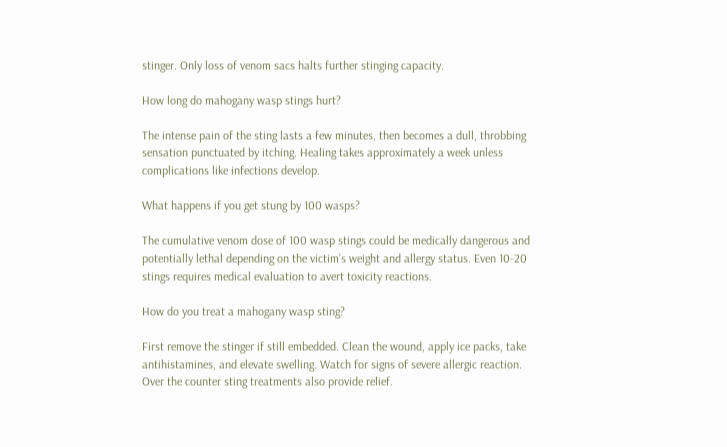stinger. Only loss of venom sacs halts further stinging capacity.

How long do mahogany wasp stings hurt?

The intense pain of the sting lasts a few minutes, then becomes a dull, throbbing sensation punctuated by itching. Healing takes approximately a week unless complications like infections develop.

What happens if you get stung by 100 wasps?

The cumulative venom dose of 100 wasp stings could be medically dangerous and potentially lethal depending on the victim’s weight and allergy status. Even 10-20 stings requires medical evaluation to avert toxicity reactions.

How do you treat a mahogany wasp sting?

First remove the stinger if still embedded. Clean the wound, apply ice packs, take antihistamines, and elevate swelling. Watch for signs of severe allergic reaction. Over the counter sting treatments also provide relief.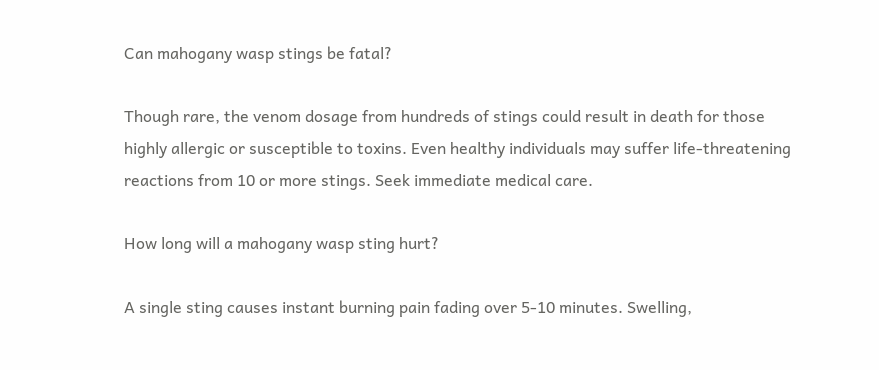Can mahogany wasp stings be fatal?

Though rare, the venom dosage from hundreds of stings could result in death for those highly allergic or susceptible to toxins. Even healthy individuals may suffer life-threatening reactions from 10 or more stings. Seek immediate medical care.

How long will a mahogany wasp sting hurt?

A single sting causes instant burning pain fading over 5-10 minutes. Swelling,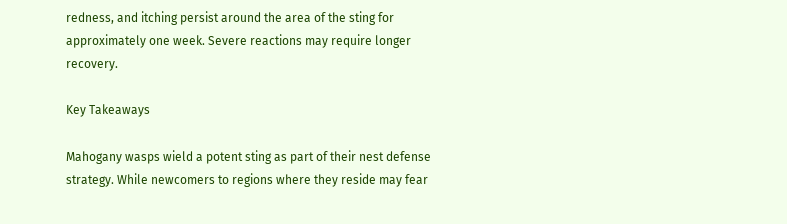redness, and itching persist around the area of the sting for approximately one week. Severe reactions may require longer recovery.

Key Takeaways

Mahogany wasps wield a potent sting as part of their nest defense strategy. While newcomers to regions where they reside may fear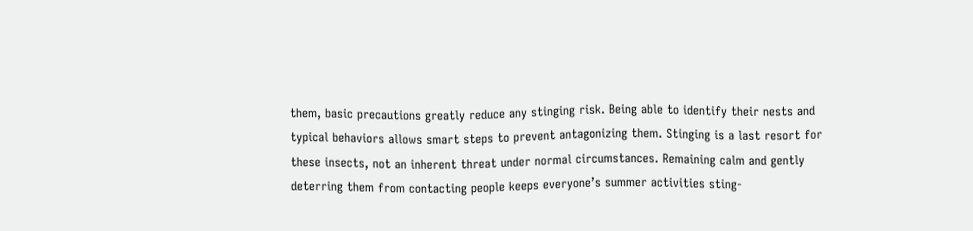them, basic precautions greatly reduce any stinging risk. Being able to identify their nests and typical behaviors allows smart steps to prevent antagonizing them. Stinging is a last resort for these insects, not an inherent threat under normal circumstances. Remaining calm and gently deterring them from contacting people keeps everyone’s summer activities sting-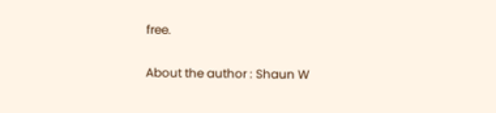free.

About the author : Shaun W